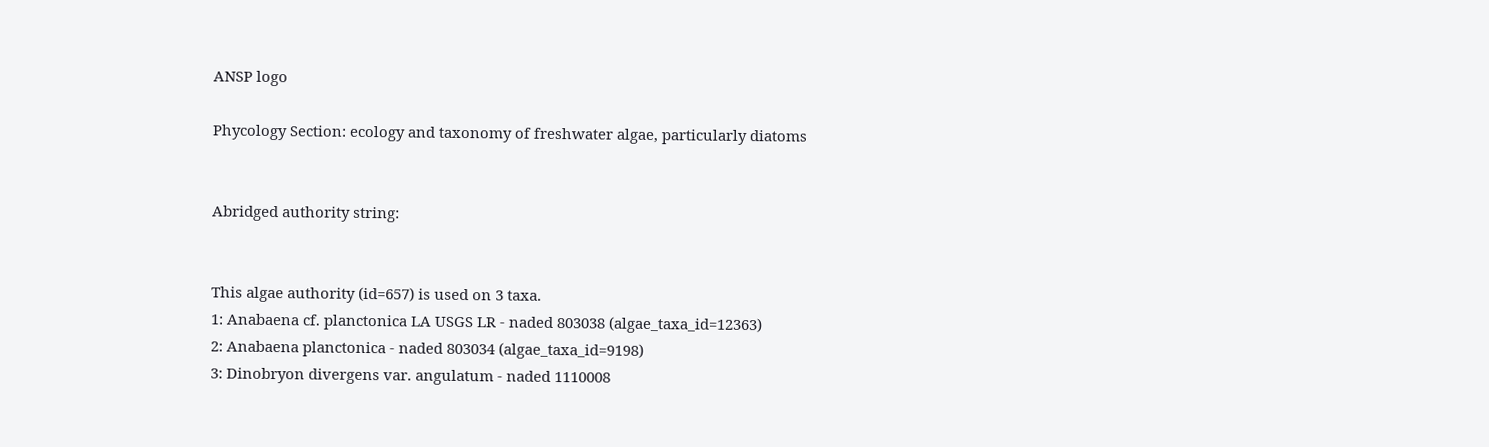ANSP logo

Phycology Section: ecology and taxonomy of freshwater algae, particularly diatoms


Abridged authority string:


This algae authority (id=657) is used on 3 taxa.
1: Anabaena cf. planctonica LA USGS LR - naded 803038 (algae_taxa_id=12363)
2: Anabaena planctonica - naded 803034 (algae_taxa_id=9198)
3: Dinobryon divergens var. angulatum - naded 1110008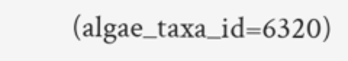(algae_taxa_id=6320)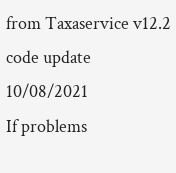from Taxaservice v12.2 code update 10/08/2021
If problems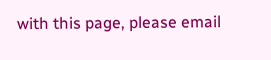with this page, please email